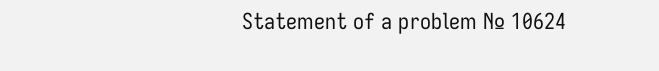Statement of a problem № 10624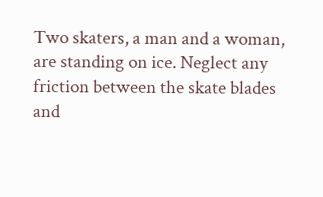Two skaters, a man and a woman, are standing on ice. Neglect any friction between the skate blades and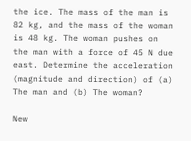the ice. The mass of the man is 82 kg, and the mass of the woman is 48 kg. The woman pushes on the man with a force of 45 N due east. Determine the acceleration (magnitude and direction) of (a) The man and (b) The woman?

New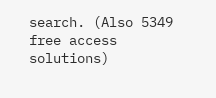search. (Also 5349 free access solutions)